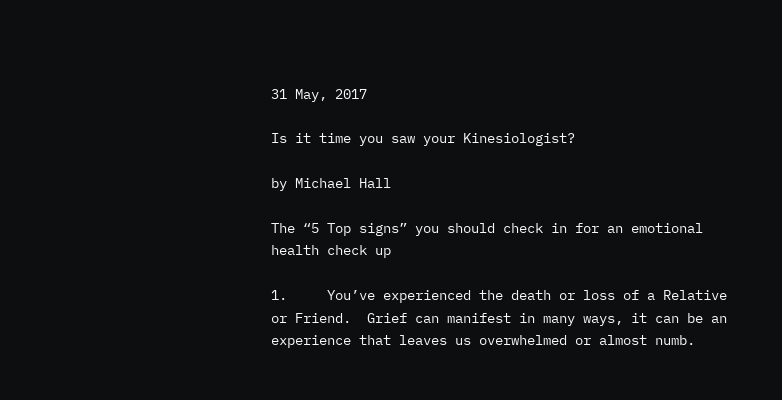31 May, 2017

Is it time you saw your Kinesiologist?

by Michael Hall

The “5 Top signs” you should check in for an emotional health check up

1.     You’ve experienced the death or loss of a Relative or Friend.  Grief can manifest in many ways, it can be an experience that leaves us overwhelmed or almost numb.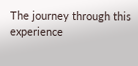The journey through this experience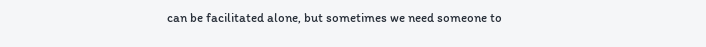can be facilitated alone, but sometimes we need someone to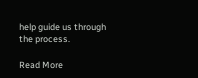help guide us through the process.

Read More